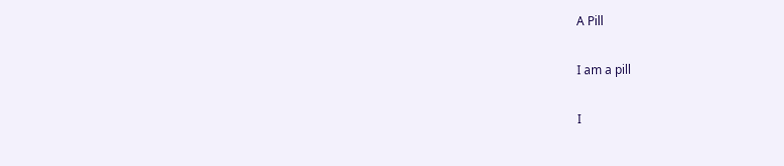A Pill

I am a pill

I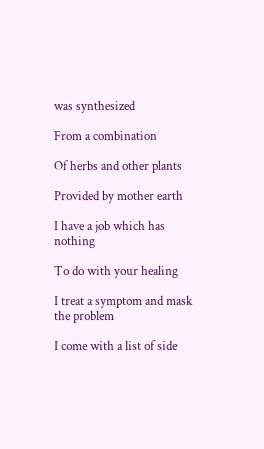was synthesized

From a combination

Of herbs and other plants

Provided by mother earth

I have a job which has nothing

To do with your healing

I treat a symptom and mask the problem

I come with a list of side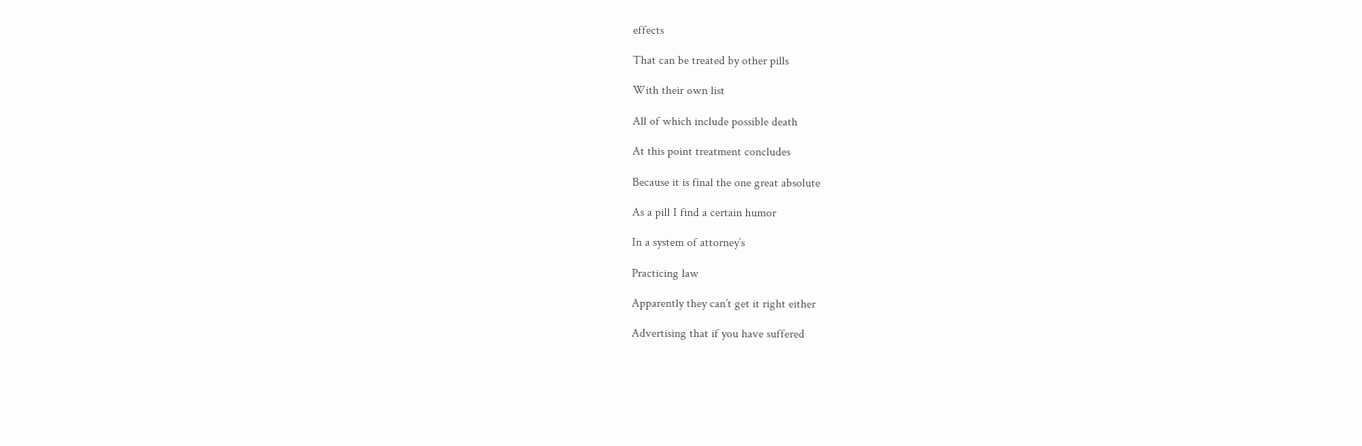effects

That can be treated by other pills

With their own list

All of which include possible death

At this point treatment concludes

Because it is final the one great absolute

As a pill I find a certain humor

In a system of attorney’s

Practicing law

Apparently they can’t get it right either

Advertising that if you have suffered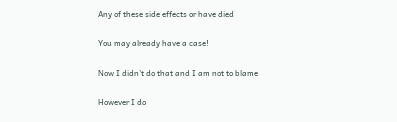Any of these side effects or have died

You may already have a case!

Now I didn’t do that and I am not to blame

However I do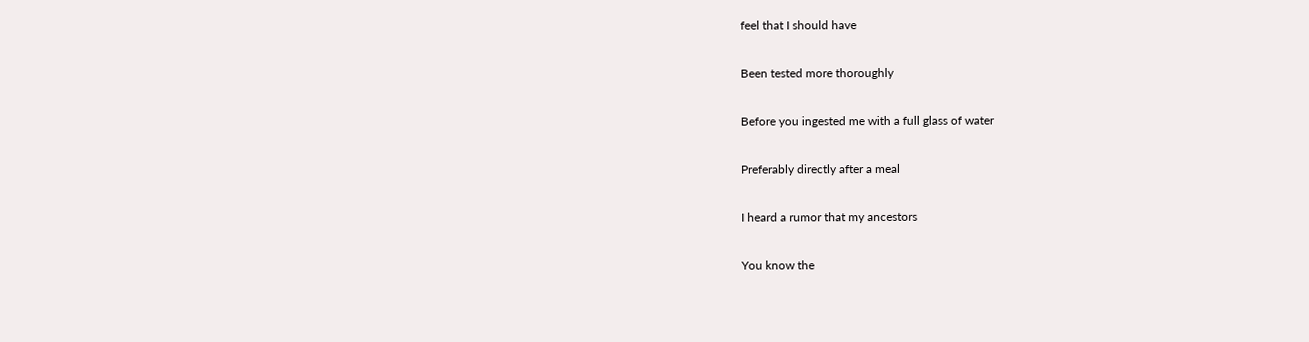feel that I should have

Been tested more thoroughly

Before you ingested me with a full glass of water

Preferably directly after a meal

I heard a rumor that my ancestors

You know the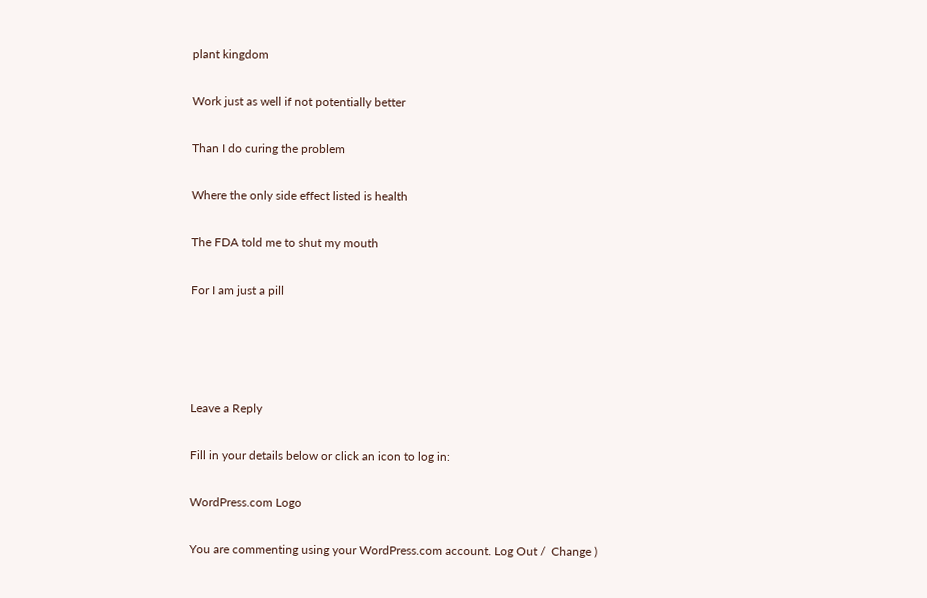plant kingdom

Work just as well if not potentially better

Than I do curing the problem

Where the only side effect listed is health

The FDA told me to shut my mouth

For I am just a pill




Leave a Reply

Fill in your details below or click an icon to log in:

WordPress.com Logo

You are commenting using your WordPress.com account. Log Out /  Change )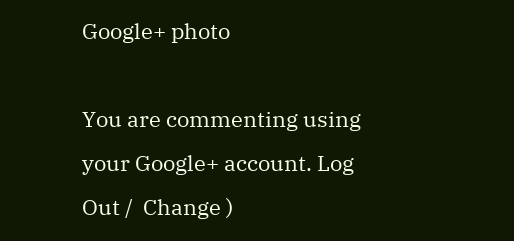Google+ photo

You are commenting using your Google+ account. Log Out /  Change )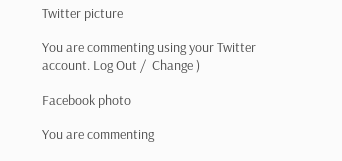Twitter picture

You are commenting using your Twitter account. Log Out /  Change )

Facebook photo

You are commenting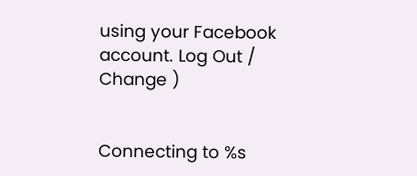using your Facebook account. Log Out /  Change )


Connecting to %s